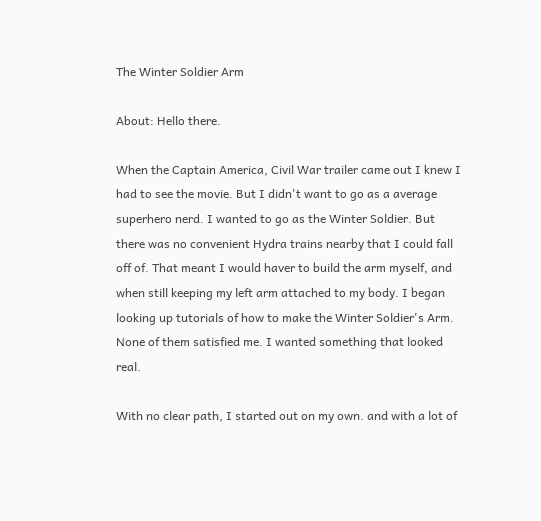The Winter Soldier Arm

About: Hello there.

When the Captain America, Civil War trailer came out I knew I had to see the movie. But I didn't want to go as a average superhero nerd. I wanted to go as the Winter Soldier. But there was no convenient Hydra trains nearby that I could fall off of. That meant I would haver to build the arm myself, and when still keeping my left arm attached to my body. I began looking up tutorials of how to make the Winter Soldier's Arm. None of them satisfied me. I wanted something that looked real.

With no clear path, I started out on my own. and with a lot of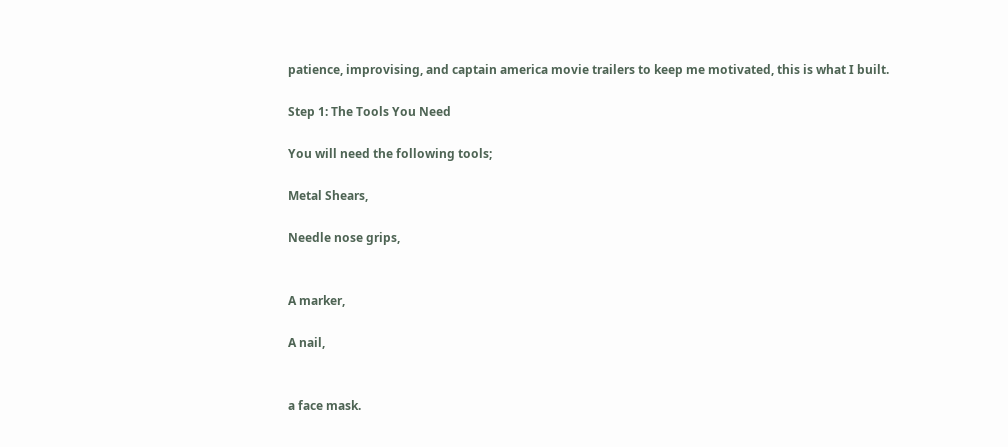patience, improvising, and captain america movie trailers to keep me motivated, this is what I built.

Step 1: The Tools You Need

You will need the following tools;

Metal Shears,

Needle nose grips,


A marker,

A nail,


a face mask.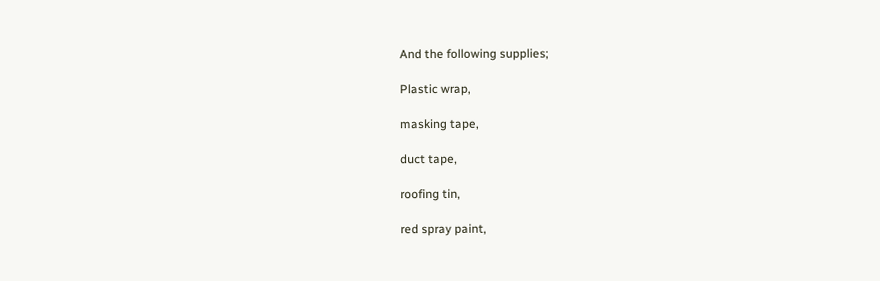And the following supplies;

Plastic wrap,

masking tape,

duct tape,

roofing tin,

red spray paint,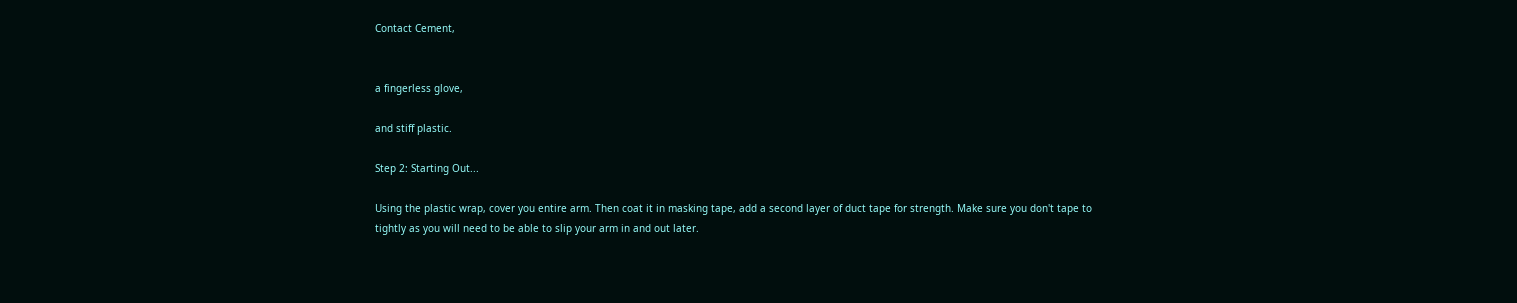Contact Cement,


a fingerless glove,

and stiff plastic.

Step 2: Starting Out...

Using the plastic wrap, cover you entire arm. Then coat it in masking tape, add a second layer of duct tape for strength. Make sure you don't tape to tightly as you will need to be able to slip your arm in and out later.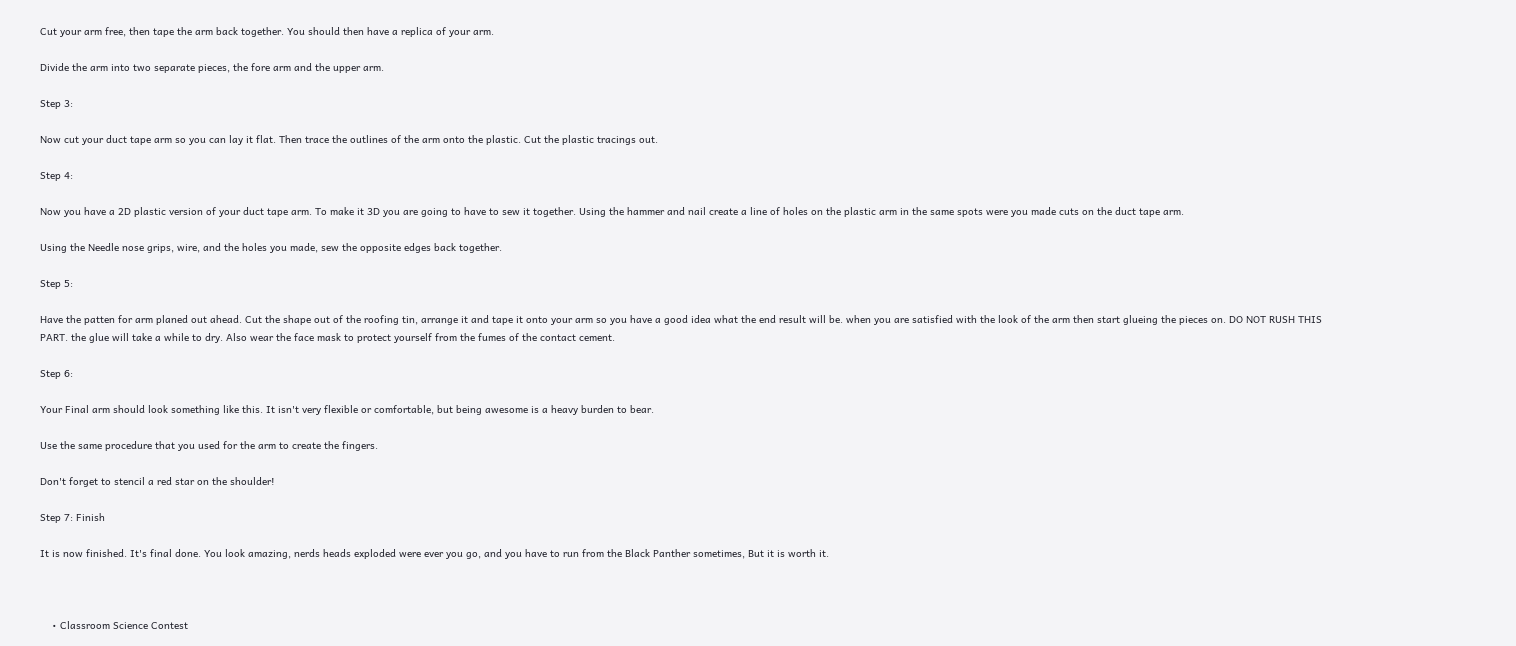Cut your arm free, then tape the arm back together. You should then have a replica of your arm.

Divide the arm into two separate pieces, the fore arm and the upper arm.

Step 3:

Now cut your duct tape arm so you can lay it flat. Then trace the outlines of the arm onto the plastic. Cut the plastic tracings out.

Step 4:

Now you have a 2D plastic version of your duct tape arm. To make it 3D you are going to have to sew it together. Using the hammer and nail create a line of holes on the plastic arm in the same spots were you made cuts on the duct tape arm.

Using the Needle nose grips, wire, and the holes you made, sew the opposite edges back together.

Step 5:

Have the patten for arm planed out ahead. Cut the shape out of the roofing tin, arrange it and tape it onto your arm so you have a good idea what the end result will be. when you are satisfied with the look of the arm then start glueing the pieces on. DO NOT RUSH THIS PART. the glue will take a while to dry. Also wear the face mask to protect yourself from the fumes of the contact cement.

Step 6:

Your Final arm should look something like this. It isn't very flexible or comfortable, but being awesome is a heavy burden to bear.

Use the same procedure that you used for the arm to create the fingers.

Don't forget to stencil a red star on the shoulder!

Step 7: Finish

It is now finished. It's final done. You look amazing, nerds heads exploded were ever you go, and you have to run from the Black Panther sometimes, But it is worth it.



    • Classroom Science Contest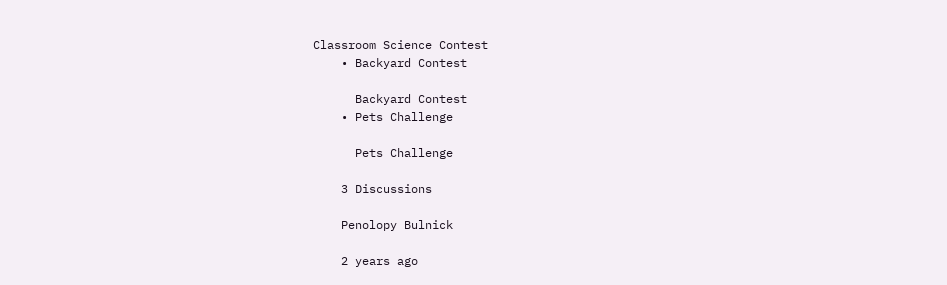Classroom Science Contest
    • Backyard Contest

      Backyard Contest
    • Pets Challenge

      Pets Challenge

    3 Discussions

    Penolopy Bulnick

    2 years ago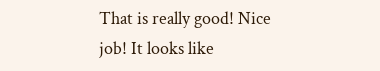That is really good! Nice job! It looks like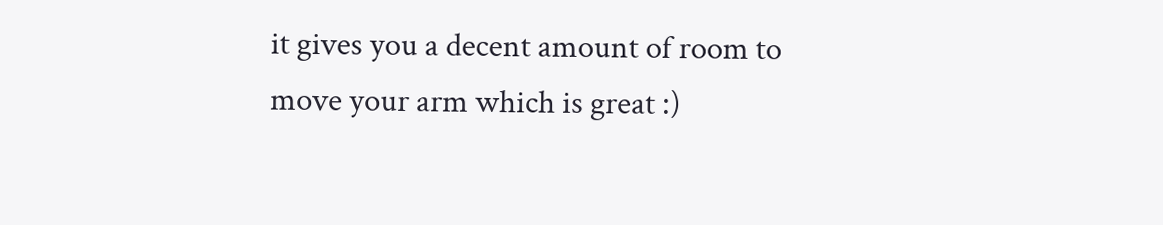it gives you a decent amount of room to move your arm which is great :)